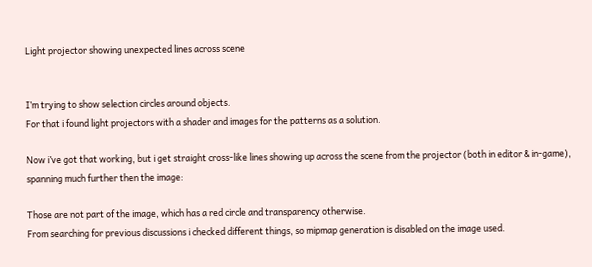Light projector showing unexpected lines across scene


I’m trying to show selection circles around objects.
For that i found light projectors with a shader and images for the patterns as a solution.

Now i’ve got that working, but i get straight cross-like lines showing up across the scene from the projector (both in editor & in-game), spanning much further then the image:

Those are not part of the image, which has a red circle and transparency otherwise.
From searching for previous discussions i checked different things, so mipmap generation is disabled on the image used.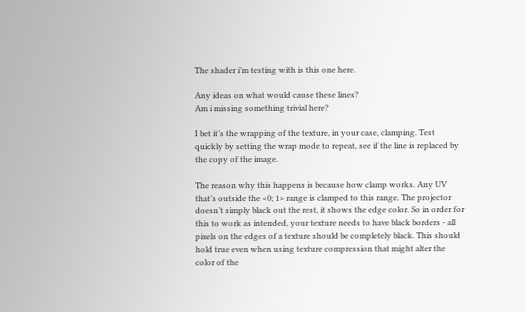The shader i’m testing with is this one here.

Any ideas on what would cause these lines?
Am i missing something trivial here?

I bet it’s the wrapping of the texture, in your case, clamping. Test quickly by setting the wrap mode to repeat, see if the line is replaced by the copy of the image.

The reason why this happens is because how clamp works. Any UV that’s outside the <0; 1> range is clamped to this range. The projector doesn’t simply black out the rest, it shows the edge color. So in order for this to work as intended, your texture needs to have black borders - all pixels on the edges of a texture should be completely black. This should hold true even when using texture compression that might alter the color of the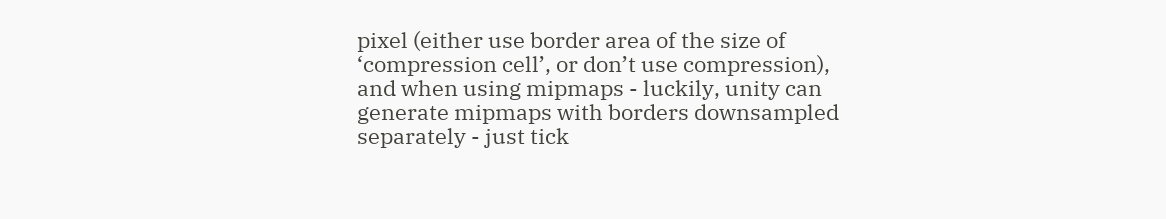pixel (either use border area of the size of ‘compression cell’, or don’t use compression), and when using mipmaps - luckily, unity can generate mipmaps with borders downsampled separately - just tick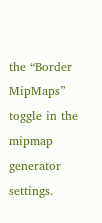the “Border MipMaps” toggle in the mipmap generator settings.